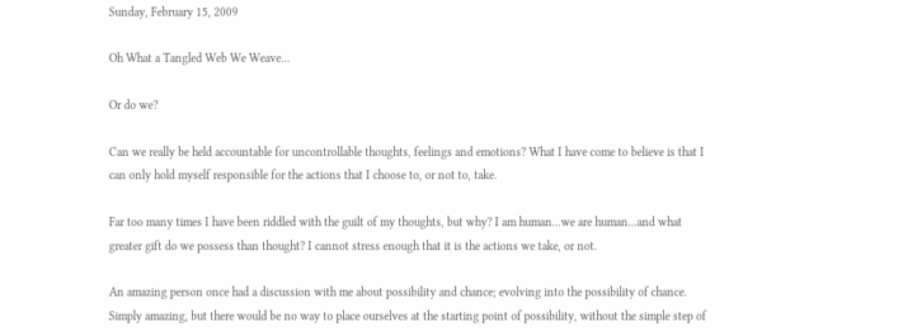Sunday, February 15, 2009

Oh What a Tangled Web We Weave...

Or do we?

Can we really be held accountable for uncontrollable thoughts, feelings and emotions? What I have come to believe is that I can only hold myself responsible for the actions that I choose to, or not to, take.

Far too many times I have been riddled with the guilt of my thoughts, but why? I am human...we are human...and what greater gift do we possess than thought? I cannot stress enough that it is the actions we take, or not.

An amazing person once had a discussion with me about possibility and chance; evolving into the possibility of chance. Simply amazing, but there would be no way to place ourselves at the starting point of possibility, without the simple step of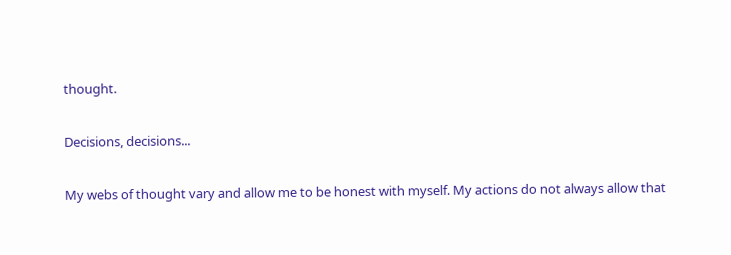thought.

Decisions, decisions...

My webs of thought vary and allow me to be honest with myself. My actions do not always allow that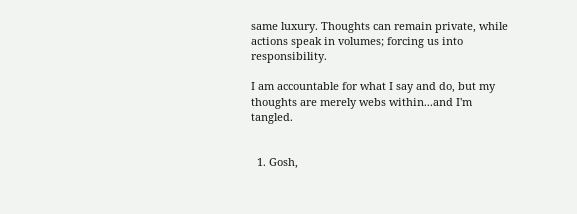same luxury. Thoughts can remain private, while actions speak in volumes; forcing us into responsibility.

I am accountable for what I say and do, but my thoughts are merely webs within...and I'm tangled.


  1. Gosh,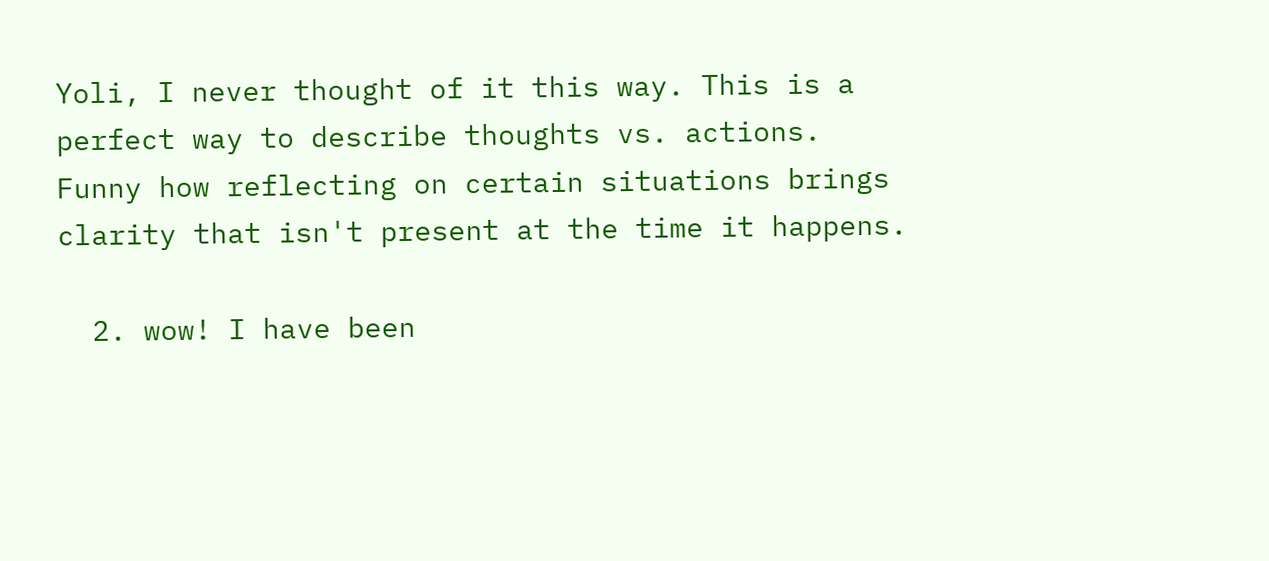Yoli, I never thought of it this way. This is a perfect way to describe thoughts vs. actions. Funny how reflecting on certain situations brings clarity that isn't present at the time it happens.

  2. wow! I have been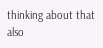thinking about that also